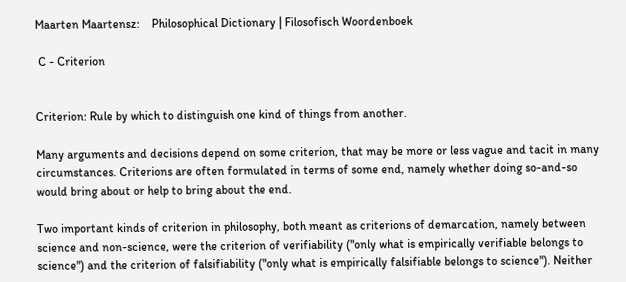Maarten Maartensz:    Philosophical Dictionary | Filosofisch Woordenboek

 C - Criterion


Criterion: Rule by which to distinguish one kind of things from another.

Many arguments and decisions depend on some criterion, that may be more or less vague and tacit in many circumstances. Criterions are often formulated in terms of some end, namely whether doing so-and-so would bring about or help to bring about the end.

Two important kinds of criterion in philosophy, both meant as criterions of demarcation, namely between science and non-science, were the criterion of verifiability ("only what is empirically verifiable belongs to science") and the criterion of falsifiability ("only what is empirically falsifiable belongs to science"). Neither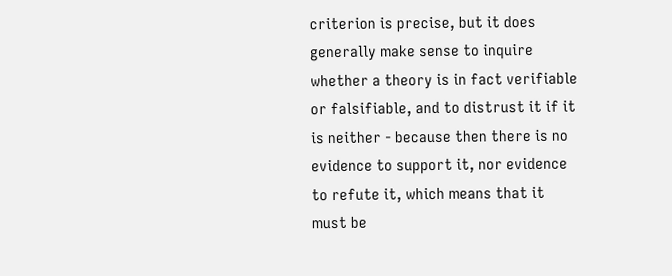criterion is precise, but it does generally make sense to inquire whether a theory is in fact verifiable or falsifiable, and to distrust it if it is neither - because then there is no evidence to support it, nor evidence to refute it, which means that it must be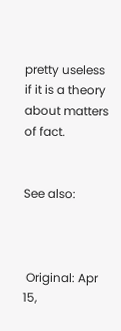pretty useless if it is a theory about matters of fact.


See also:



 Original: Apr 15,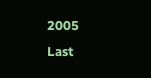2005                                                Last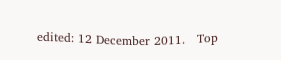edited: 12 December 2011.   Top